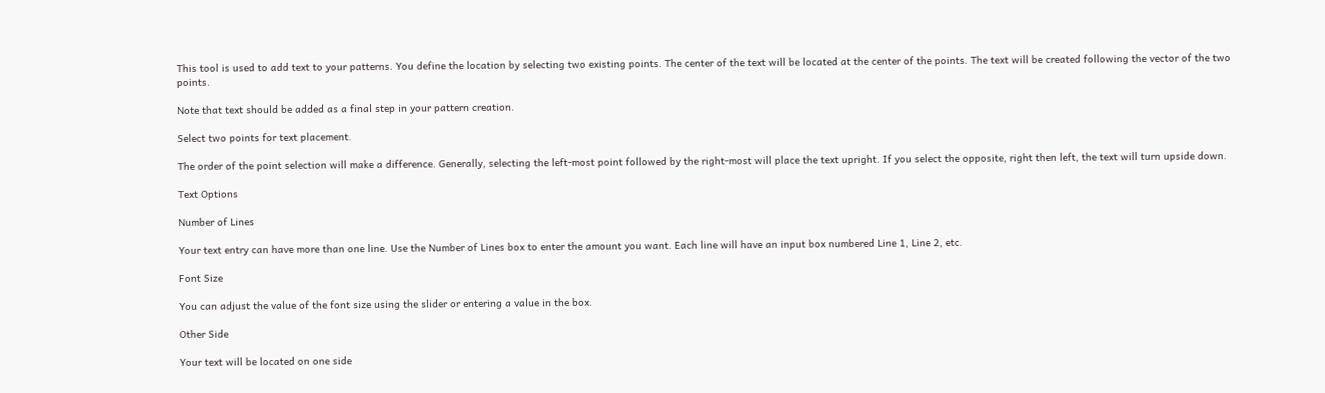This tool is used to add text to your patterns. You define the location by selecting two existing points. The center of the text will be located at the center of the points. The text will be created following the vector of the two points.

Note that text should be added as a final step in your pattern creation.

Select two points for text placement.

The order of the point selection will make a difference. Generally, selecting the left-most point followed by the right-most will place the text upright. If you select the opposite, right then left, the text will turn upside down.

Text Options

Number of Lines

Your text entry can have more than one line. Use the Number of Lines box to enter the amount you want. Each line will have an input box numbered Line 1, Line 2, etc.

Font Size

You can adjust the value of the font size using the slider or entering a value in the box.

Other Side

Your text will be located on one side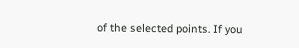of the selected points. If you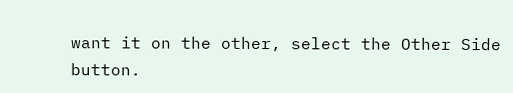want it on the other, select the Other Side button.